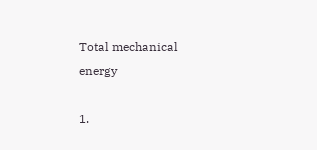Total mechanical energy

1.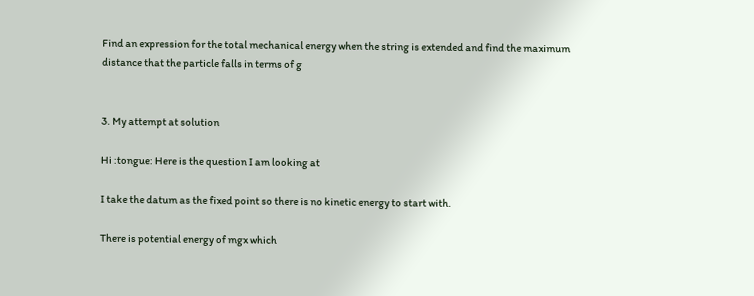Find an expression for the total mechanical energy when the string is extended and find the maximum distance that the particle falls in terms of g


3. My attempt at solution

Hi :tongue: Here is the question I am looking at

I take the datum as the fixed point so there is no kinetic energy to start with.

There is potential energy of mgx which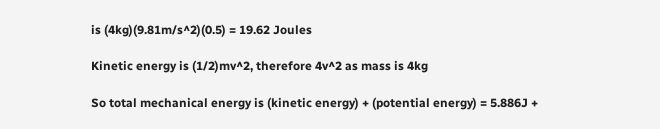is (4kg)(9.81m/s^2)(0.5) = 19.62 Joules

Kinetic energy is (1/2)mv^2, therefore 4v^2 as mass is 4kg

So total mechanical energy is (kinetic energy) + (potential energy) = 5.886J +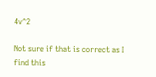4v^2

Not sure if that is correct as I find this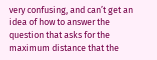very confusing, and can’t get an idea of how to answer the question that asks for the maximum distance that the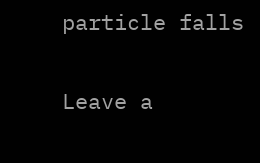particle falls

Leave a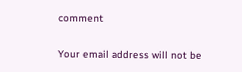comment

Your email address will not be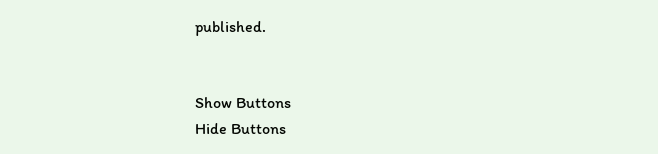published.


Show Buttons
Hide Buttons